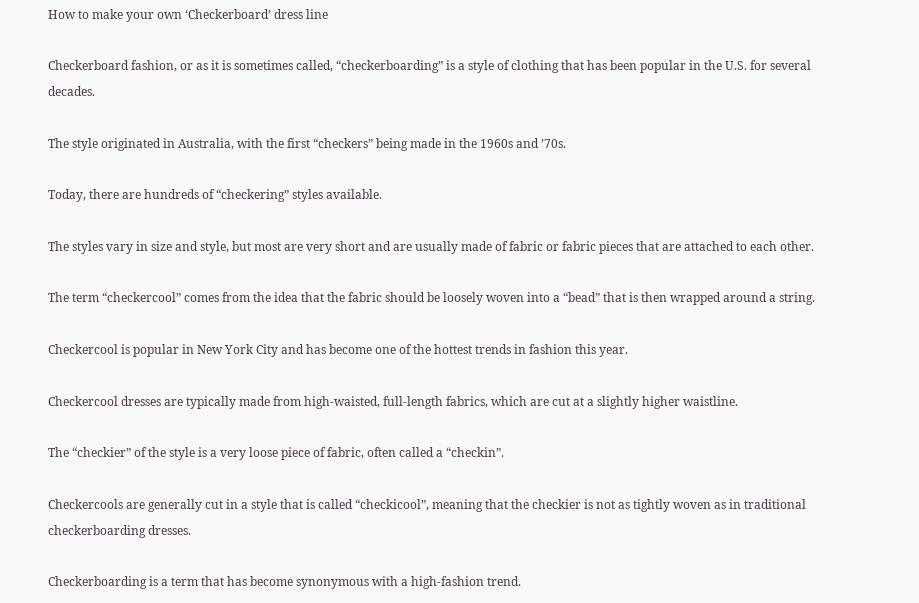How to make your own ‘Checkerboard’ dress line

Checkerboard fashion, or as it is sometimes called, “checkerboarding” is a style of clothing that has been popular in the U.S. for several decades.

The style originated in Australia, with the first “checkers” being made in the 1960s and ’70s.

Today, there are hundreds of “checkering” styles available.

The styles vary in size and style, but most are very short and are usually made of fabric or fabric pieces that are attached to each other.

The term “checkercool” comes from the idea that the fabric should be loosely woven into a “bead” that is then wrapped around a string.

Checkercool is popular in New York City and has become one of the hottest trends in fashion this year.

Checkercool dresses are typically made from high-waisted, full-length fabrics, which are cut at a slightly higher waistline.

The “checkier” of the style is a very loose piece of fabric, often called a “checkin”.

Checkercools are generally cut in a style that is called “checkicool”, meaning that the checkier is not as tightly woven as in traditional checkerboarding dresses.

Checkerboarding is a term that has become synonymous with a high-fashion trend.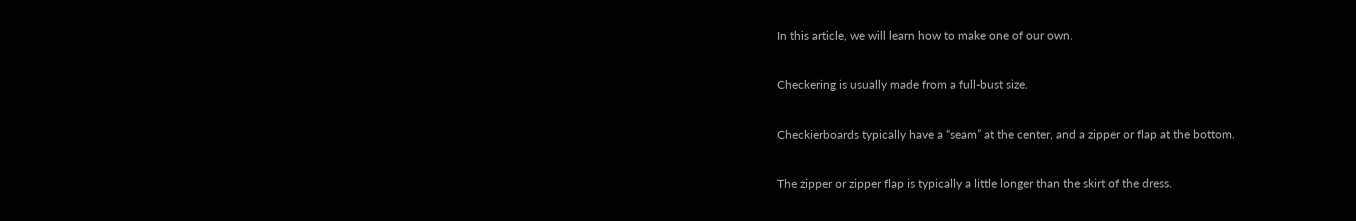In this article, we will learn how to make one of our own.

Checkering is usually made from a full-bust size.

Checkierboards typically have a “seam” at the center, and a zipper or flap at the bottom.

The zipper or zipper flap is typically a little longer than the skirt of the dress.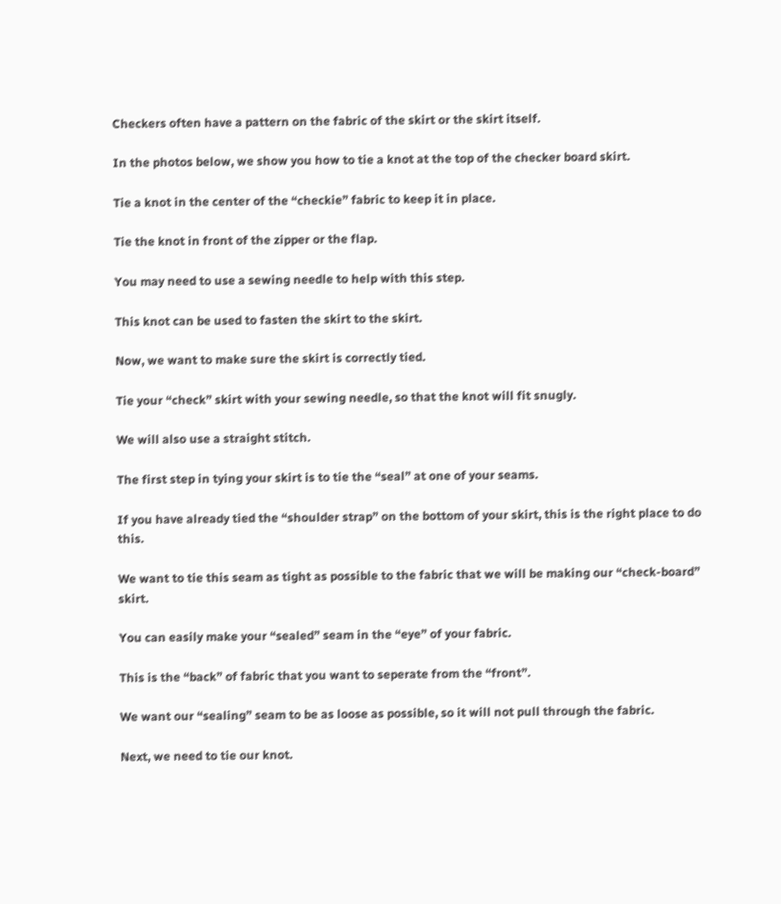Checkers often have a pattern on the fabric of the skirt or the skirt itself.

In the photos below, we show you how to tie a knot at the top of the checker board skirt.

Tie a knot in the center of the “checkie” fabric to keep it in place.

Tie the knot in front of the zipper or the flap.

You may need to use a sewing needle to help with this step.

This knot can be used to fasten the skirt to the skirt.

Now, we want to make sure the skirt is correctly tied.

Tie your “check” skirt with your sewing needle, so that the knot will fit snugly.

We will also use a straight stitch.

The first step in tying your skirt is to tie the “seal” at one of your seams.

If you have already tied the “shoulder strap” on the bottom of your skirt, this is the right place to do this.

We want to tie this seam as tight as possible to the fabric that we will be making our “check-board” skirt.

You can easily make your “sealed” seam in the “eye” of your fabric.

This is the “back” of fabric that you want to seperate from the “front”.

We want our “sealing” seam to be as loose as possible, so it will not pull through the fabric.

Next, we need to tie our knot.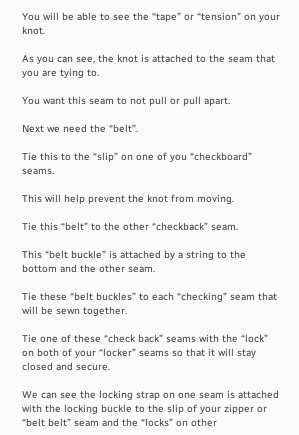You will be able to see the “tape” or “tension” on your knot.

As you can see, the knot is attached to the seam that you are tying to.

You want this seam to not pull or pull apart.

Next we need the “belt”.

Tie this to the “slip” on one of you “checkboard” seams.

This will help prevent the knot from moving.

Tie this “belt” to the other “checkback” seam.

This “belt buckle” is attached by a string to the bottom and the other seam.

Tie these “belt buckles” to each “checking” seam that will be sewn together.

Tie one of these “check back” seams with the “lock” on both of your “locker” seams so that it will stay closed and secure.

We can see the locking strap on one seam is attached with the locking buckle to the slip of your zipper or “belt belt” seam and the “locks” on other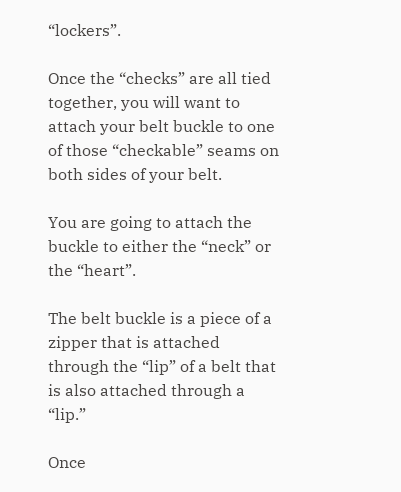“lockers”.

Once the “checks” are all tied together, you will want to attach your belt buckle to one of those “checkable” seams on both sides of your belt.

You are going to attach the buckle to either the “neck” or the “heart”.

The belt buckle is a piece of a zipper that is attached through the “lip” of a belt that is also attached through a “lip.”

Once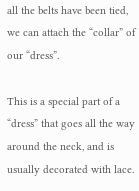all the belts have been tied, we can attach the “collar” of our “dress”.

This is a special part of a “dress” that goes all the way around the neck, and is usually decorated with lace.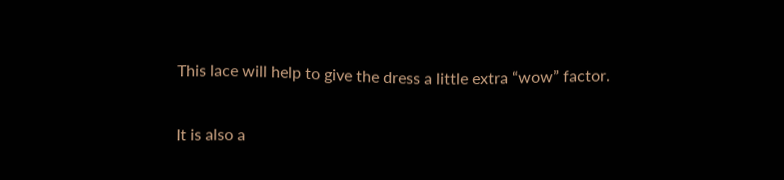This lace will help to give the dress a little extra “wow” factor.

It is also a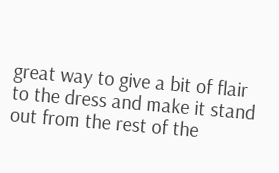great way to give a bit of flair to the dress and make it stand out from the rest of the